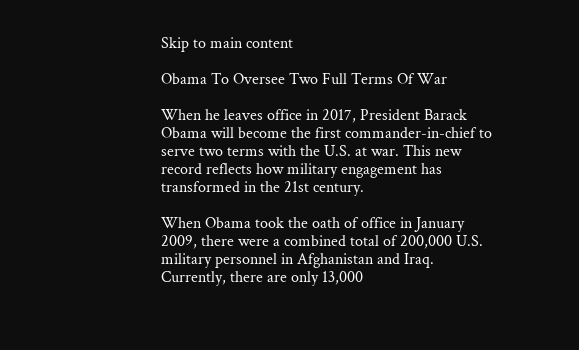Skip to main content

Obama To Oversee Two Full Terms Of War

When he leaves office in 2017, President Barack Obama will become the first commander-in-chief to serve two terms with the U.S. at war. This new record reflects how military engagement has transformed in the 21st century.

When Obama took the oath of office in January 2009, there were a combined total of 200,000 U.S. military personnel in Afghanistan and Iraq. Currently, there are only 13,000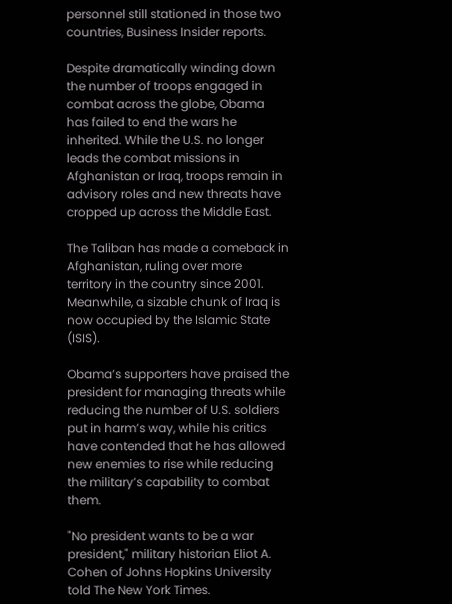personnel still stationed in those two countries, Business Insider reports.

Despite dramatically winding down the number of troops engaged in combat across the globe, Obama has failed to end the wars he inherited. While the U.S. no longer leads the combat missions in Afghanistan or Iraq, troops remain in advisory roles and new threats have cropped up across the Middle East.

The Taliban has made a comeback in Afghanistan, ruling over more territory in the country since 2001. Meanwhile, a sizable chunk of Iraq is now occupied by the Islamic State (ISIS).

Obama’s supporters have praised the president for managing threats while reducing the number of U.S. soldiers put in harm’s way, while his critics have contended that he has allowed new enemies to rise while reducing the military’s capability to combat them.

"No president wants to be a war president," military historian Eliot A. Cohen of Johns Hopkins University told The New York Times.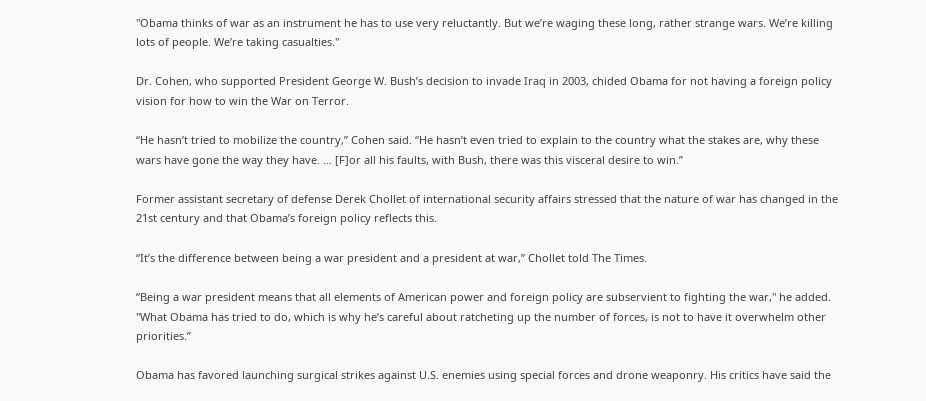"Obama thinks of war as an instrument he has to use very reluctantly. But we’re waging these long, rather strange wars. We’re killing lots of people. We’re taking casualties."

Dr. Cohen, who supported President George W. Bush’s decision to invade Iraq in 2003, chided Obama for not having a foreign policy vision for how to win the War on Terror.

“He hasn’t tried to mobilize the country,” Cohen said. “He hasn’t even tried to explain to the country what the stakes are, why these wars have gone the way they have. … [F]or all his faults, with Bush, there was this visceral desire to win.”

Former assistant secretary of defense Derek Chollet of international security affairs stressed that the nature of war has changed in the 21st century and that Obama’s foreign policy reflects this.

“It’s the difference between being a war president and a president at war,” Chollet told The Times.

“Being a war president means that all elements of American power and foreign policy are subservient to fighting the war," he added. "What Obama has tried to do, which is why he’s careful about ratcheting up the number of forces, is not to have it overwhelm other priorities.”

Obama has favored launching surgical strikes against U.S. enemies using special forces and drone weaponry. His critics have said the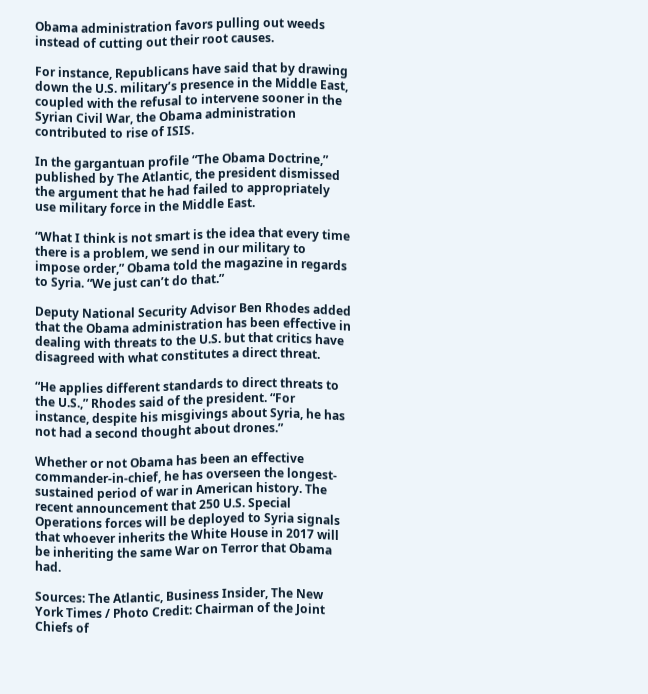Obama administration favors pulling out weeds instead of cutting out their root causes.

For instance, Republicans have said that by drawing down the U.S. military’s presence in the Middle East, coupled with the refusal to intervene sooner in the Syrian Civil War, the Obama administration contributed to rise of ISIS.

In the gargantuan profile “The Obama Doctrine,” published by The Atlantic, the president dismissed the argument that he had failed to appropriately use military force in the Middle East.

“What I think is not smart is the idea that every time there is a problem, we send in our military to impose order,” Obama told the magazine in regards to Syria. “We just can’t do that.”

Deputy National Security Advisor Ben Rhodes added that the Obama administration has been effective in dealing with threats to the U.S. but that critics have disagreed with what constitutes a direct threat.

“He applies different standards to direct threats to the U.S.,” Rhodes said of the president. “For instance, despite his misgivings about Syria, he has not had a second thought about drones.”

Whether or not Obama has been an effective commander-in-chief, he has overseen the longest-sustained period of war in American history. The recent announcement that 250 U.S. Special Operations forces will be deployed to Syria signals that whoever inherits the White House in 2017 will be inheriting the same War on Terror that Obama had.

Sources: The Atlantic, Business Insider, The New York Times / Photo Credit: Chairman of the Joint Chiefs of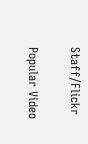Staff/Flickr

Popular Video